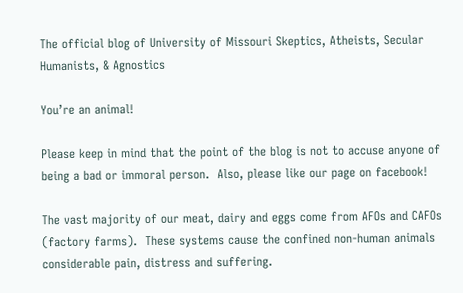The official blog of University of Missouri Skeptics, Atheists, Secular Humanists, & Agnostics

You’re an animal!

Please keep in mind that the point of the blog is not to accuse anyone of being a bad or immoral person.  Also, please like our page on facebook!

The vast majority of our meat, dairy and eggs come from AFOs and CAFOs (factory farms).  These systems cause the confined non-human animals considerable pain, distress and suffering.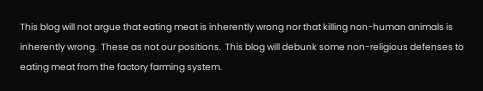This blog will not argue that eating meat is inherently wrong nor that killing non-human animals is inherently wrong.  These as not our positions.  This blog will debunk some non-religious defenses to eating meat from the factory farming system.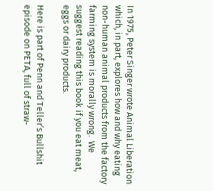In 1975, Peter Singer wrote Animal Liberation which, in part, explores how and why eating non-human animal products from the factory farming system is morally wrong.  We suggest reading this book if you eat meat, eggs or dairy products.

Here is part of Penn and Teller’s Bullshit episode on PETA, full of straw-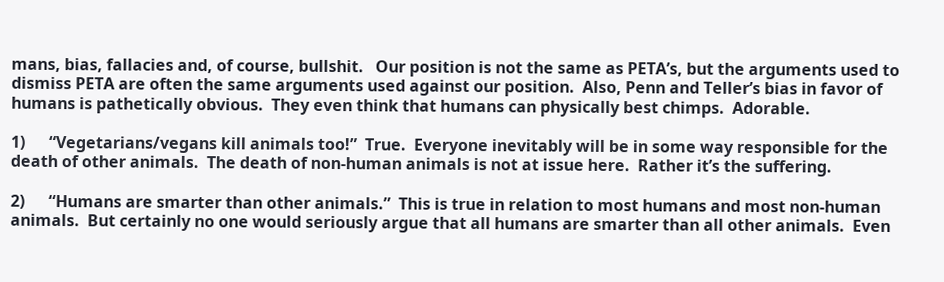mans, bias, fallacies and, of course, bullshit.   Our position is not the same as PETA’s, but the arguments used to dismiss PETA are often the same arguments used against our position.  Also, Penn and Teller’s bias in favor of humans is pathetically obvious.  They even think that humans can physically best chimps.  Adorable.

1)      “Vegetarians/vegans kill animals too!”  True.  Everyone inevitably will be in some way responsible for the death of other animals.  The death of non-human animals is not at issue here.  Rather it’s the suffering.

2)      “Humans are smarter than other animals.”  This is true in relation to most humans and most non-human animals.  But certainly no one would seriously argue that all humans are smarter than all other animals.  Even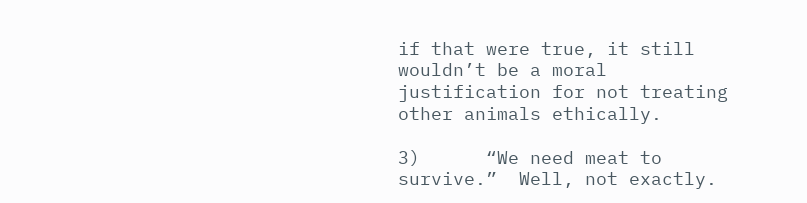if that were true, it still wouldn’t be a moral justification for not treating other animals ethically.

3)      “We need meat to survive.”  Well, not exactly.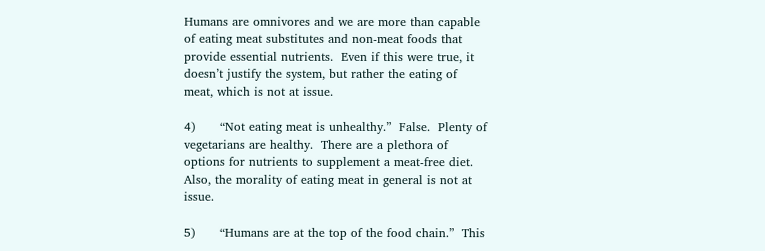Humans are omnivores and we are more than capable of eating meat substitutes and non-meat foods that provide essential nutrients.  Even if this were true, it doesn’t justify the system, but rather the eating of meat, which is not at issue.

4)      “Not eating meat is unhealthy.”  False.  Plenty of vegetarians are healthy.  There are a plethora of options for nutrients to supplement a meat-free diet.   Also, the morality of eating meat in general is not at issue.

5)      “Humans are at the top of the food chain.”  This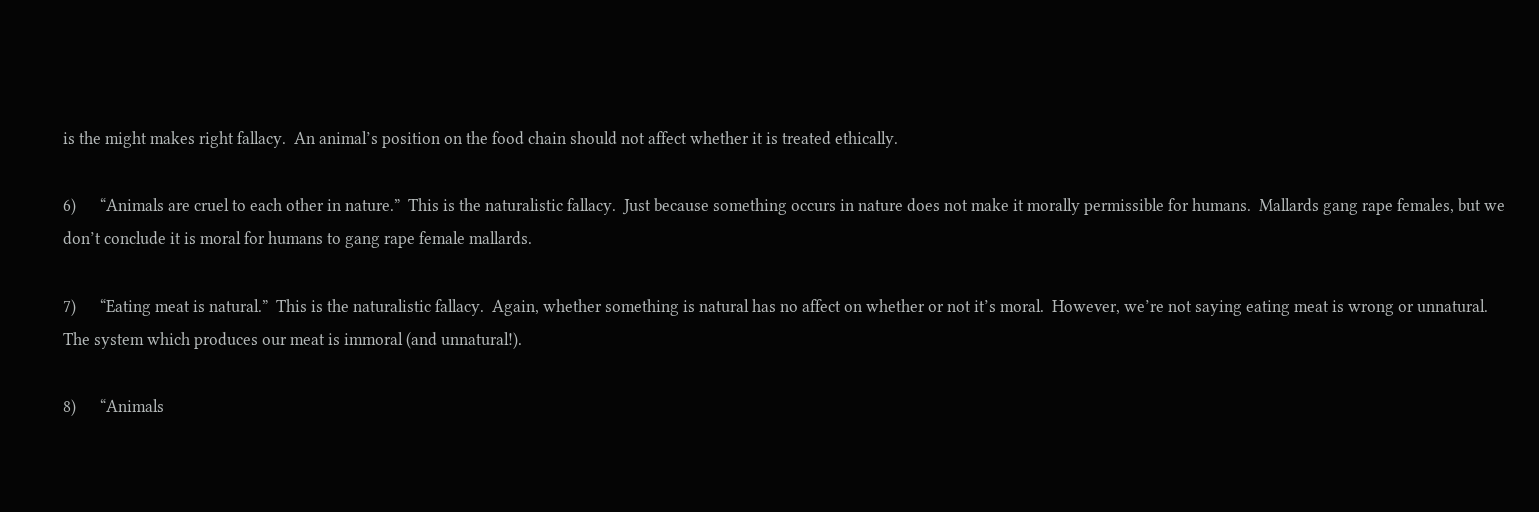is the might makes right fallacy.  An animal’s position on the food chain should not affect whether it is treated ethically.

6)      “Animals are cruel to each other in nature.”  This is the naturalistic fallacy.  Just because something occurs in nature does not make it morally permissible for humans.  Mallards gang rape females, but we don’t conclude it is moral for humans to gang rape female mallards.

7)      “Eating meat is natural.”  This is the naturalistic fallacy.  Again, whether something is natural has no affect on whether or not it’s moral.  However, we’re not saying eating meat is wrong or unnatural.  The system which produces our meat is immoral (and unnatural!).

8)      “Animals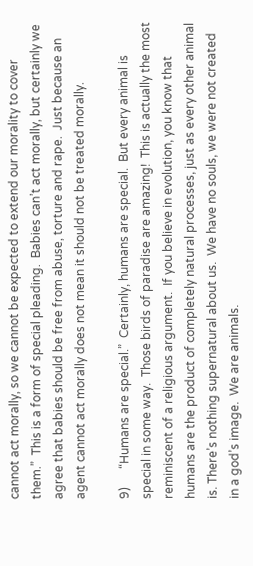cannot act morally, so we cannot be expected to extend our morality to cover them.”  This is a form of special pleading.  Babies can’t act morally, but certainly we agree that babies should be free from abuse, torture and rape.  Just because an agent cannot act morally does not mean it should not be treated morally.

9)      “Humans are special.”  Certainly, humans are special.  But every animal is special in some way.  Those birds of paradise are amazing!  This is actually the most reminiscent of a religious argument.  If you believe in evolution, you know that humans are the product of completely natural processes, just as every other animal is. There’s nothing supernatural about us.  We have no souls, we were not created in a god’s image.  We are animals.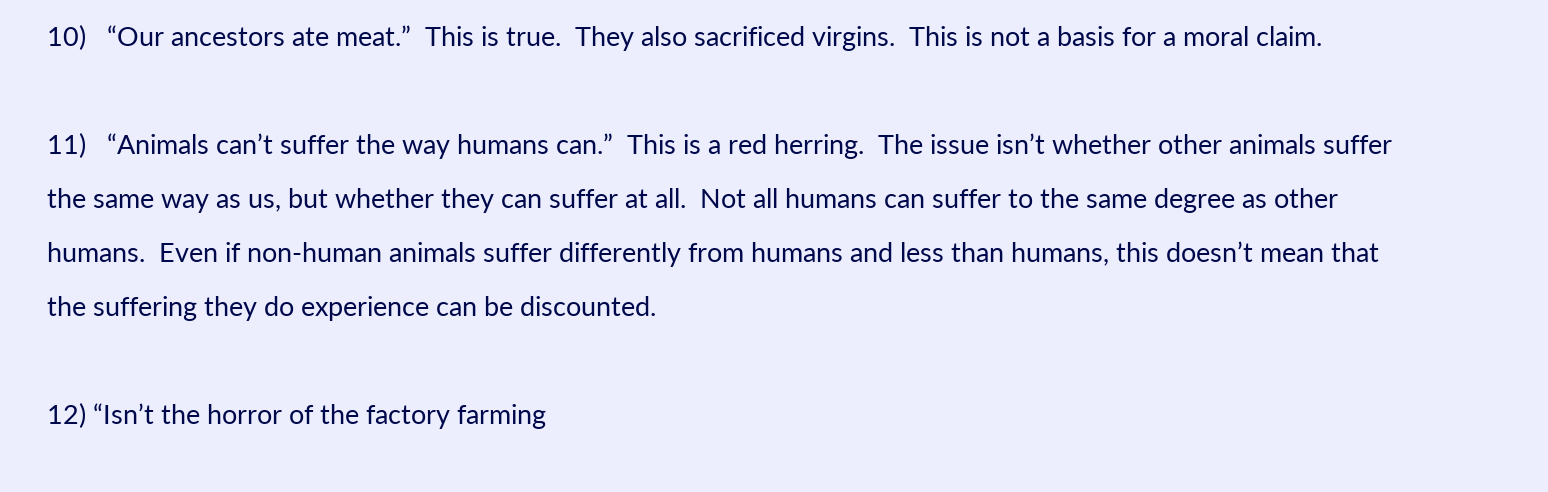10)   “Our ancestors ate meat.”  This is true.  They also sacrificed virgins.  This is not a basis for a moral claim.

11)   “Animals can’t suffer the way humans can.”  This is a red herring.  The issue isn’t whether other animals suffer the same way as us, but whether they can suffer at all.  Not all humans can suffer to the same degree as other humans.  Even if non-human animals suffer differently from humans and less than humans, this doesn’t mean that the suffering they do experience can be discounted.

12) “Isn’t the horror of the factory farming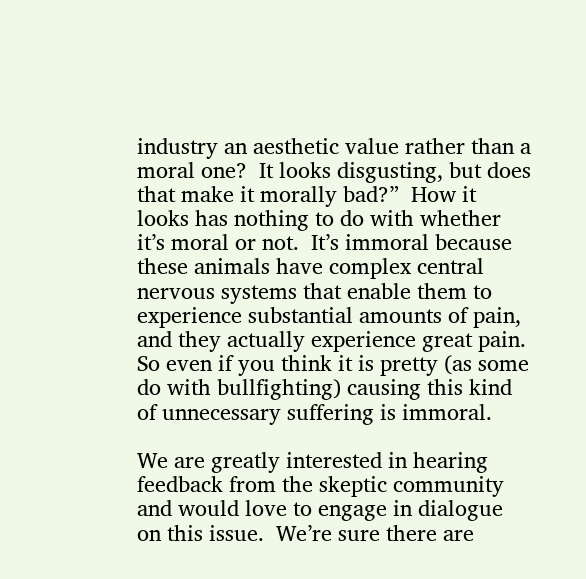industry an aesthetic value rather than a moral one?  It looks disgusting, but does that make it morally bad?”  How it looks has nothing to do with whether it’s moral or not.  It’s immoral because these animals have complex central nervous systems that enable them to experience substantial amounts of pain, and they actually experience great pain.  So even if you think it is pretty (as some do with bullfighting) causing this kind of unnecessary suffering is immoral.

We are greatly interested in hearing feedback from the skeptic community and would love to engage in dialogue on this issue.  We’re sure there are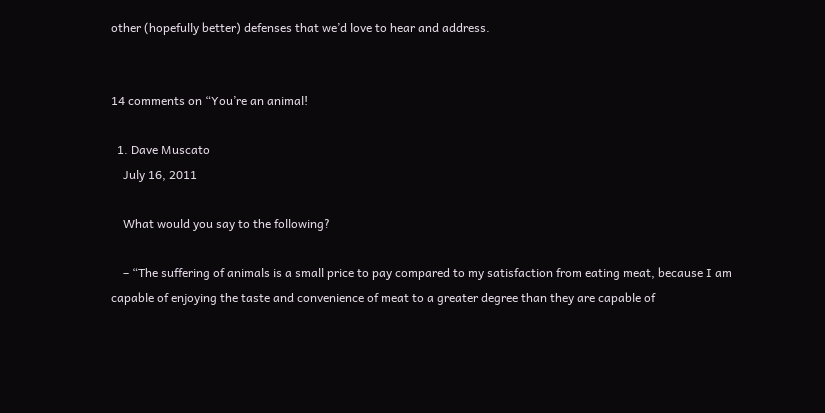other (hopefully better) defenses that we’d love to hear and address.


14 comments on “You’re an animal!

  1. Dave Muscato
    July 16, 2011

    What would you say to the following?

    – “The suffering of animals is a small price to pay compared to my satisfaction from eating meat, because I am capable of enjoying the taste and convenience of meat to a greater degree than they are capable of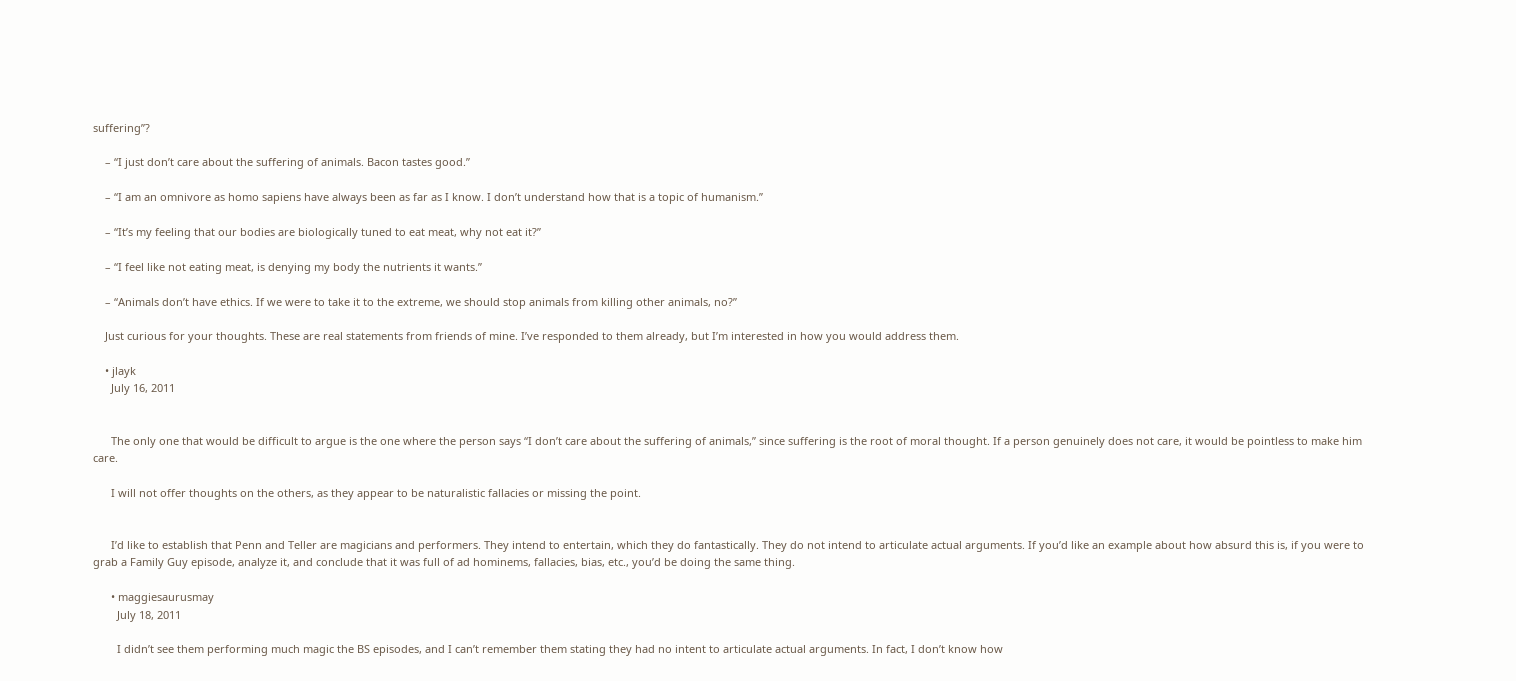suffering”?

    – “I just don’t care about the suffering of animals. Bacon tastes good.”

    – “I am an omnivore as homo sapiens have always been as far as I know. I don’t understand how that is a topic of humanism.”

    – “It’s my feeling that our bodies are biologically tuned to eat meat, why not eat it?”

    – “I feel like not eating meat, is denying my body the nutrients it wants.”

    – “Animals don’t have ethics. If we were to take it to the extreme, we should stop animals from killing other animals, no?”

    Just curious for your thoughts. These are real statements from friends of mine. I’ve responded to them already, but I’m interested in how you would address them.

    • jlayk
      July 16, 2011


      The only one that would be difficult to argue is the one where the person says “I don’t care about the suffering of animals,” since suffering is the root of moral thought. If a person genuinely does not care, it would be pointless to make him care.

      I will not offer thoughts on the others, as they appear to be naturalistic fallacies or missing the point.


      I’d like to establish that Penn and Teller are magicians and performers. They intend to entertain, which they do fantastically. They do not intend to articulate actual arguments. If you’d like an example about how absurd this is, if you were to grab a Family Guy episode, analyze it, and conclude that it was full of ad hominems, fallacies, bias, etc., you’d be doing the same thing.

      • maggiesaurusmay
        July 18, 2011

        I didn’t see them performing much magic the BS episodes, and I can’t remember them stating they had no intent to articulate actual arguments. In fact, I don’t know how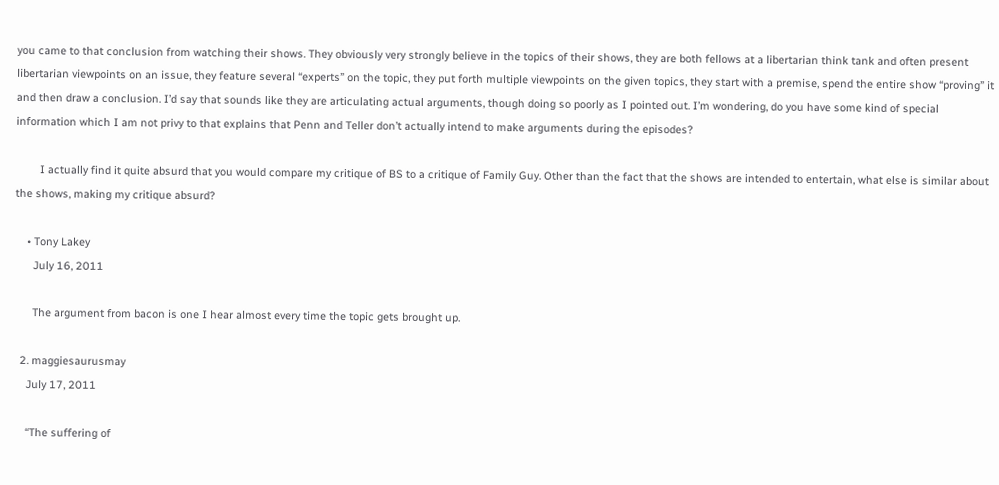you came to that conclusion from watching their shows. They obviously very strongly believe in the topics of their shows, they are both fellows at a libertarian think tank and often present libertarian viewpoints on an issue, they feature several “experts” on the topic, they put forth multiple viewpoints on the given topics, they start with a premise, spend the entire show “proving” it and then draw a conclusion. I’d say that sounds like they are articulating actual arguments, though doing so poorly as I pointed out. I’m wondering, do you have some kind of special information which I am not privy to that explains that Penn and Teller don’t actually intend to make arguments during the episodes?

        I actually find it quite absurd that you would compare my critique of BS to a critique of Family Guy. Other than the fact that the shows are intended to entertain, what else is similar about the shows, making my critique absurd?

    • Tony Lakey
      July 16, 2011

      The argument from bacon is one I hear almost every time the topic gets brought up.

  2. maggiesaurusmay
    July 17, 2011

    “The suffering of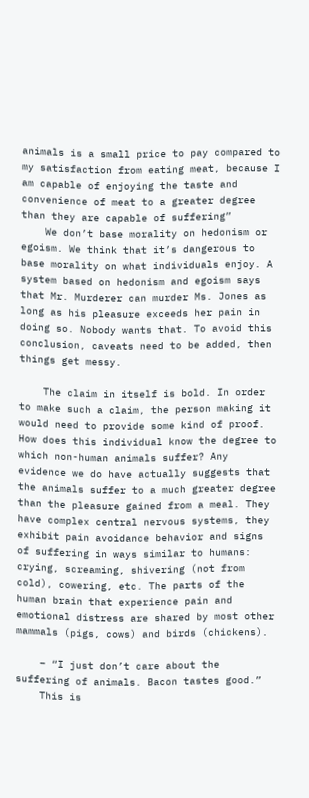animals is a small price to pay compared to my satisfaction from eating meat, because I am capable of enjoying the taste and convenience of meat to a greater degree than they are capable of suffering”
    We don’t base morality on hedonism or egoism. We think that it’s dangerous to base morality on what individuals enjoy. A system based on hedonism and egoism says that Mr. Murderer can murder Ms. Jones as long as his pleasure exceeds her pain in doing so. Nobody wants that. To avoid this conclusion, caveats need to be added, then things get messy.

    The claim in itself is bold. In order to make such a claim, the person making it would need to provide some kind of proof. How does this individual know the degree to which non-human animals suffer? Any evidence we do have actually suggests that the animals suffer to a much greater degree than the pleasure gained from a meal. They have complex central nervous systems, they exhibit pain avoidance behavior and signs of suffering in ways similar to humans: crying, screaming, shivering (not from cold), cowering, etc. The parts of the human brain that experience pain and emotional distress are shared by most other mammals (pigs, cows) and birds (chickens).

    – “I just don’t care about the suffering of animals. Bacon tastes good.”
    This is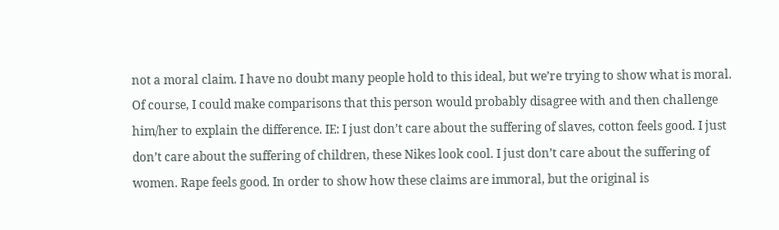not a moral claim. I have no doubt many people hold to this ideal, but we’re trying to show what is moral. Of course, I could make comparisons that this person would probably disagree with and then challenge him/her to explain the difference. IE: I just don’t care about the suffering of slaves, cotton feels good. I just don’t care about the suffering of children, these Nikes look cool. I just don’t care about the suffering of women. Rape feels good. In order to show how these claims are immoral, but the original is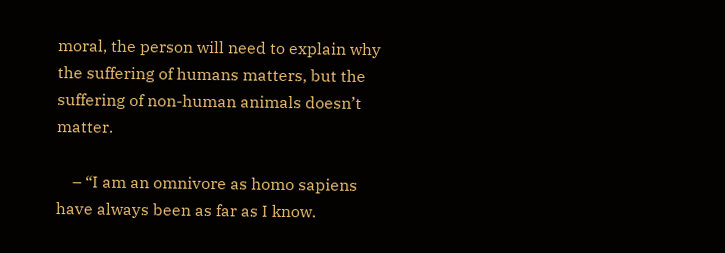moral, the person will need to explain why the suffering of humans matters, but the suffering of non-human animals doesn’t matter.

    – “I am an omnivore as homo sapiens have always been as far as I know.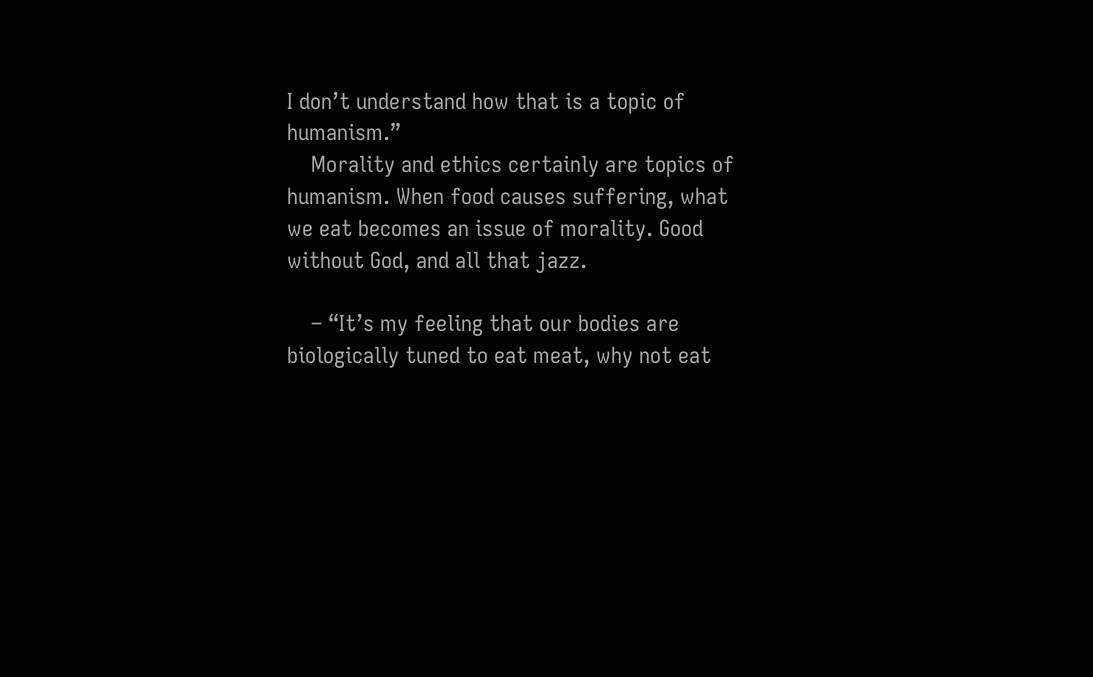I don’t understand how that is a topic of humanism.”
    Morality and ethics certainly are topics of humanism. When food causes suffering, what we eat becomes an issue of morality. Good without God, and all that jazz.

    – “It’s my feeling that our bodies are biologically tuned to eat meat, why not eat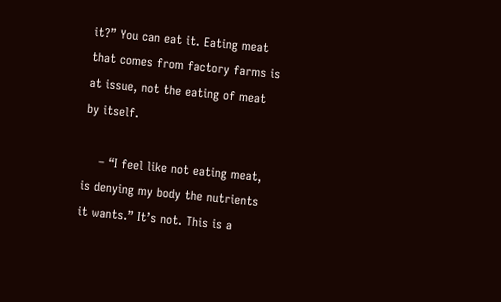it?” You can eat it. Eating meat that comes from factory farms is at issue, not the eating of meat by itself.

    – “I feel like not eating meat, is denying my body the nutrients it wants.” It’s not. This is a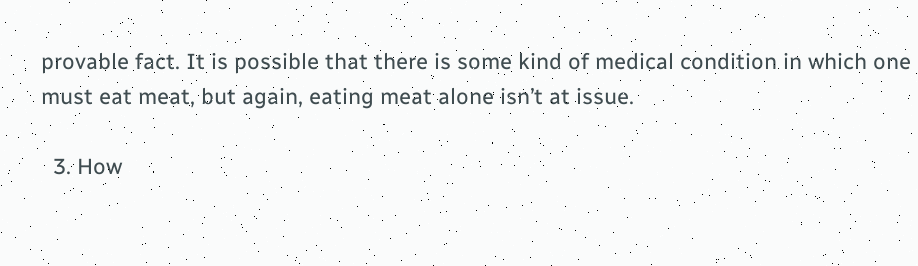provable fact. It is possible that there is some kind of medical condition in which one must eat meat, but again, eating meat alone isn’t at issue.

  3. How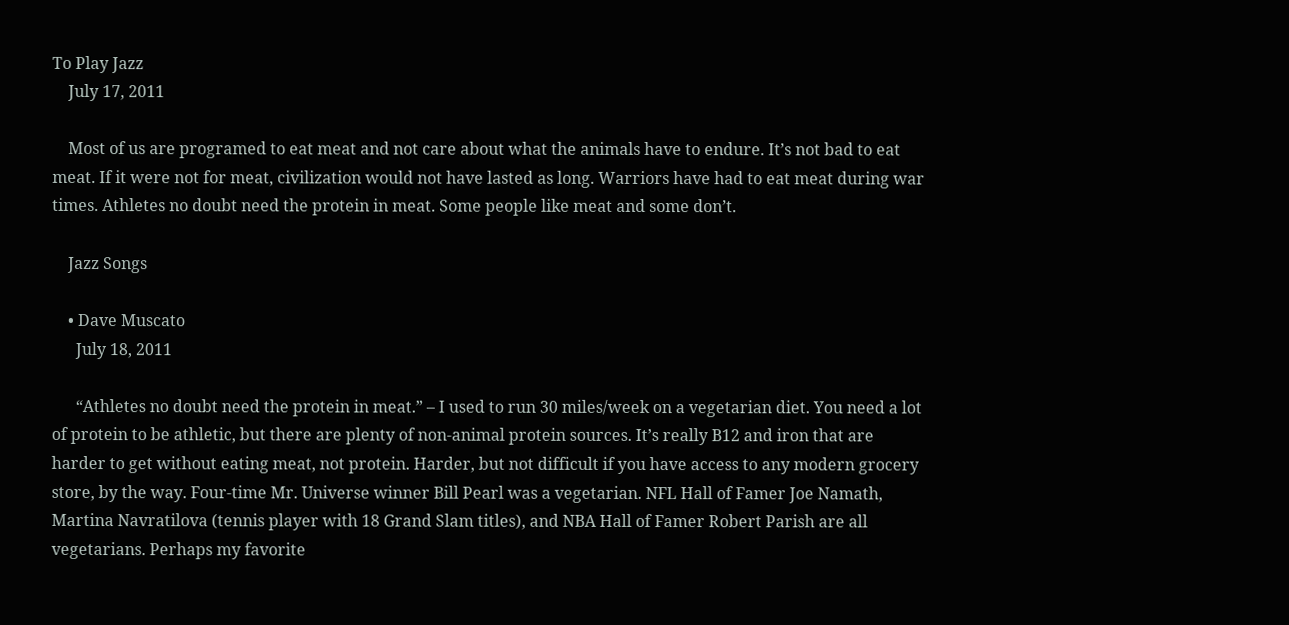To Play Jazz
    July 17, 2011

    Most of us are programed to eat meat and not care about what the animals have to endure. It’s not bad to eat meat. If it were not for meat, civilization would not have lasted as long. Warriors have had to eat meat during war times. Athletes no doubt need the protein in meat. Some people like meat and some don’t.

    Jazz Songs

    • Dave Muscato
      July 18, 2011

      “Athletes no doubt need the protein in meat.” – I used to run 30 miles/week on a vegetarian diet. You need a lot of protein to be athletic, but there are plenty of non-animal protein sources. It’s really B12 and iron that are harder to get without eating meat, not protein. Harder, but not difficult if you have access to any modern grocery store, by the way. Four-time Mr. Universe winner Bill Pearl was a vegetarian. NFL Hall of Famer Joe Namath, Martina Navratilova (tennis player with 18 Grand Slam titles), and NBA Hall of Famer Robert Parish are all vegetarians. Perhaps my favorite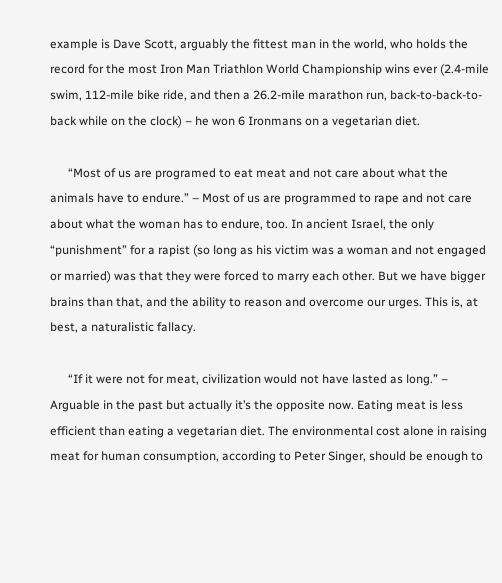example is Dave Scott, arguably the fittest man in the world, who holds the record for the most Iron Man Triathlon World Championship wins ever (2.4-mile swim, 112-mile bike ride, and then a 26.2-mile marathon run, back-to-back-to-back while on the clock) – he won 6 Ironmans on a vegetarian diet.

      “Most of us are programed to eat meat and not care about what the animals have to endure.” – Most of us are programmed to rape and not care about what the woman has to endure, too. In ancient Israel, the only “punishment” for a rapist (so long as his victim was a woman and not engaged or married) was that they were forced to marry each other. But we have bigger brains than that, and the ability to reason and overcome our urges. This is, at best, a naturalistic fallacy.

      “If it were not for meat, civilization would not have lasted as long.” – Arguable in the past but actually it’s the opposite now. Eating meat is less efficient than eating a vegetarian diet. The environmental cost alone in raising meat for human consumption, according to Peter Singer, should be enough to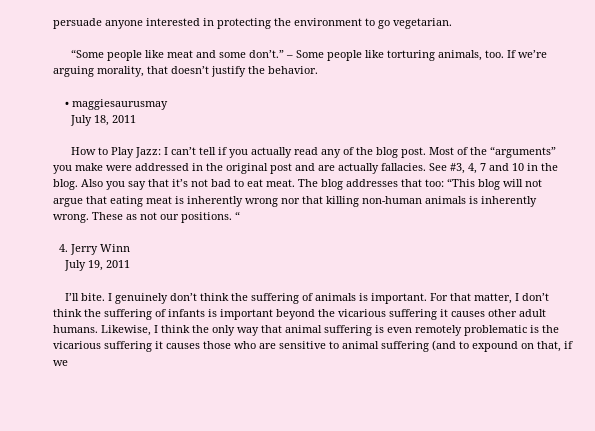persuade anyone interested in protecting the environment to go vegetarian.

      “Some people like meat and some don’t.” – Some people like torturing animals, too. If we’re arguing morality, that doesn’t justify the behavior.

    • maggiesaurusmay
      July 18, 2011

      How to Play Jazz: I can’t tell if you actually read any of the blog post. Most of the “arguments” you make were addressed in the original post and are actually fallacies. See #3, 4, 7 and 10 in the blog. Also you say that it’s not bad to eat meat. The blog addresses that too: “This blog will not argue that eating meat is inherently wrong nor that killing non-human animals is inherently wrong. These as not our positions. “

  4. Jerry Winn
    July 19, 2011

    I’ll bite. I genuinely don’t think the suffering of animals is important. For that matter, I don’t think the suffering of infants is important beyond the vicarious suffering it causes other adult humans. Likewise, I think the only way that animal suffering is even remotely problematic is the vicarious suffering it causes those who are sensitive to animal suffering (and to expound on that, if we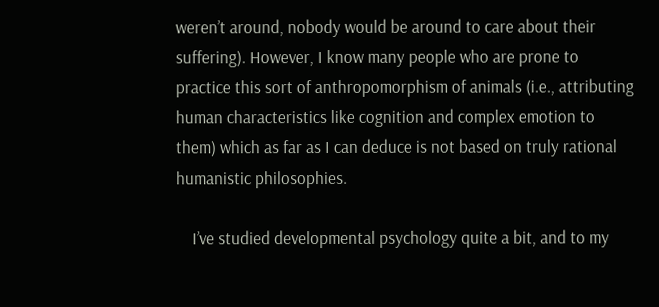weren’t around, nobody would be around to care about their suffering). However, I know many people who are prone to practice this sort of anthropomorphism of animals (i.e., attributing human characteristics like cognition and complex emotion to them) which as far as I can deduce is not based on truly rational humanistic philosophies.

    I’ve studied developmental psychology quite a bit, and to my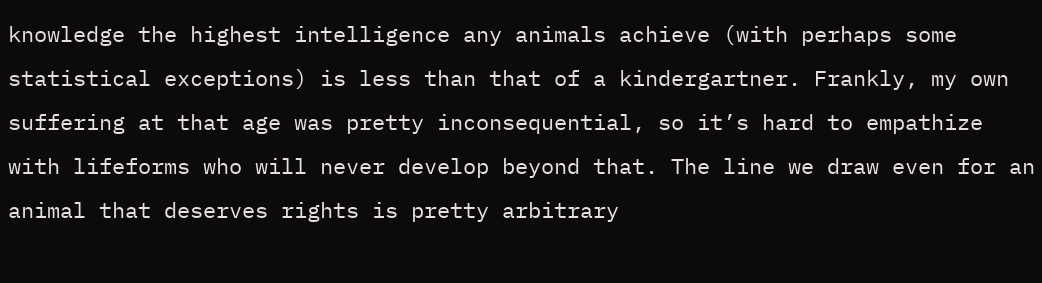knowledge the highest intelligence any animals achieve (with perhaps some statistical exceptions) is less than that of a kindergartner. Frankly, my own suffering at that age was pretty inconsequential, so it’s hard to empathize with lifeforms who will never develop beyond that. The line we draw even for an animal that deserves rights is pretty arbitrary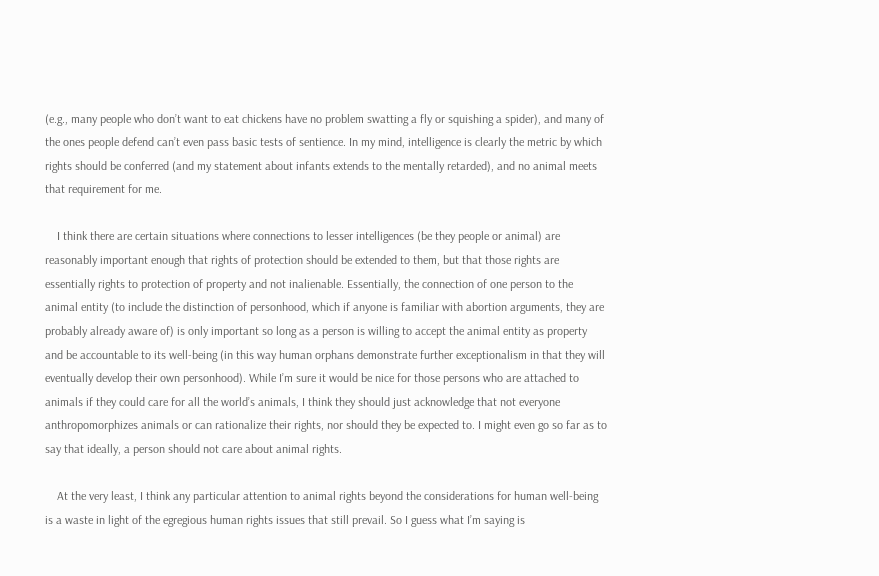(e.g., many people who don’t want to eat chickens have no problem swatting a fly or squishing a spider), and many of the ones people defend can’t even pass basic tests of sentience. In my mind, intelligence is clearly the metric by which rights should be conferred (and my statement about infants extends to the mentally retarded), and no animal meets that requirement for me.

    I think there are certain situations where connections to lesser intelligences (be they people or animal) are reasonably important enough that rights of protection should be extended to them, but that those rights are essentially rights to protection of property and not inalienable. Essentially, the connection of one person to the animal entity (to include the distinction of personhood, which if anyone is familiar with abortion arguments, they are probably already aware of) is only important so long as a person is willing to accept the animal entity as property and be accountable to its well-being (in this way human orphans demonstrate further exceptionalism in that they will eventually develop their own personhood). While I’m sure it would be nice for those persons who are attached to animals if they could care for all the world’s animals, I think they should just acknowledge that not everyone anthropomorphizes animals or can rationalize their rights, nor should they be expected to. I might even go so far as to say that ideally, a person should not care about animal rights.

    At the very least, I think any particular attention to animal rights beyond the considerations for human well-being is a waste in light of the egregious human rights issues that still prevail. So I guess what I’m saying is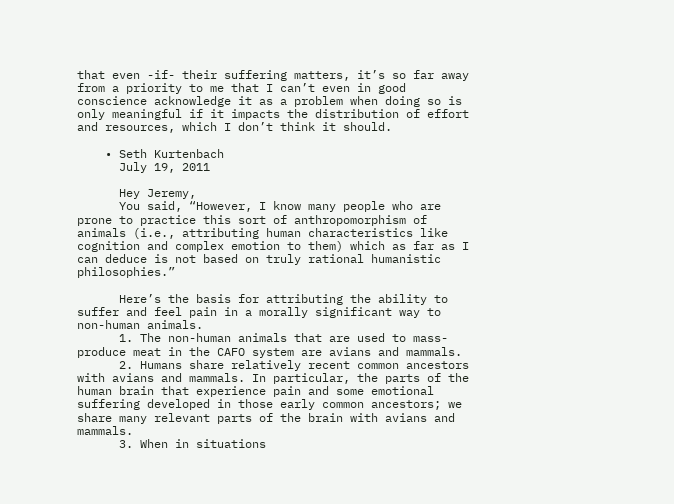that even -if- their suffering matters, it’s so far away from a priority to me that I can’t even in good conscience acknowledge it as a problem when doing so is only meaningful if it impacts the distribution of effort and resources, which I don’t think it should.

    • Seth Kurtenbach
      July 19, 2011

      Hey Jeremy,
      You said, “However, I know many people who are prone to practice this sort of anthropomorphism of animals (i.e., attributing human characteristics like cognition and complex emotion to them) which as far as I can deduce is not based on truly rational humanistic philosophies.”

      Here’s the basis for attributing the ability to suffer and feel pain in a morally significant way to non-human animals.
      1. The non-human animals that are used to mass-produce meat in the CAFO system are avians and mammals.
      2. Humans share relatively recent common ancestors with avians and mammals. In particular, the parts of the human brain that experience pain and some emotional suffering developed in those early common ancestors; we share many relevant parts of the brain with avians and mammals.
      3. When in situations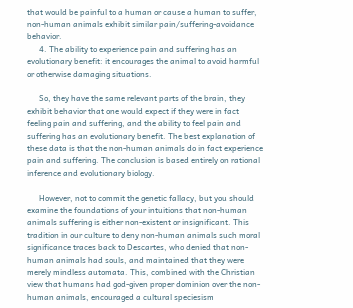that would be painful to a human or cause a human to suffer, non-human animals exhibit similar pain/suffering-avoidance behavior.
      4. The ability to experience pain and suffering has an evolutionary benefit: it encourages the animal to avoid harmful or otherwise damaging situations.

      So, they have the same relevant parts of the brain, they exhibit behavior that one would expect if they were in fact feeling pain and suffering, and the ability to feel pain and suffering has an evolutionary benefit. The best explanation of these data is that the non-human animals do in fact experience pain and suffering. The conclusion is based entirely on rational inference and evolutionary biology.

      However, not to commit the genetic fallacy, but you should examine the foundations of your intuitions that non-human animals suffering is either non-existent or insignificant. This tradition in our culture to deny non-human animals such moral significance traces back to Descartes, who denied that non-human animals had souls, and maintained that they were merely mindless automata. This, combined with the Christian view that humans had god-given proper dominion over the non-human animals, encouraged a cultural speciesism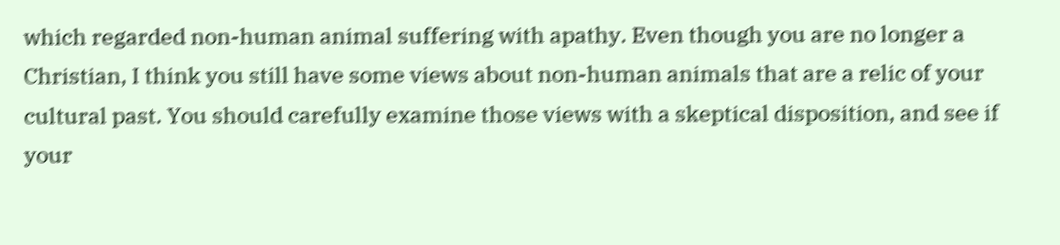which regarded non-human animal suffering with apathy. Even though you are no longer a Christian, I think you still have some views about non-human animals that are a relic of your cultural past. You should carefully examine those views with a skeptical disposition, and see if your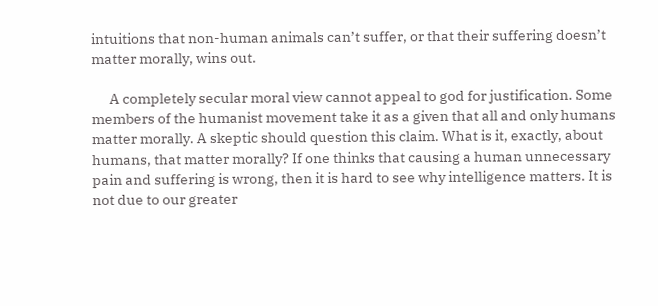intuitions that non-human animals can’t suffer, or that their suffering doesn’t matter morally, wins out.

      A completely secular moral view cannot appeal to god for justification. Some members of the humanist movement take it as a given that all and only humans matter morally. A skeptic should question this claim. What is it, exactly, about humans, that matter morally? If one thinks that causing a human unnecessary pain and suffering is wrong, then it is hard to see why intelligence matters. It is not due to our greater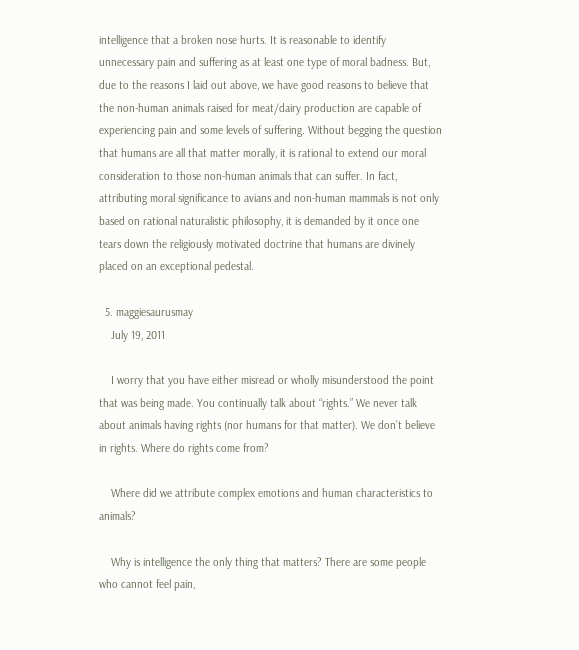intelligence that a broken nose hurts. It is reasonable to identify unnecessary pain and suffering as at least one type of moral badness. But, due to the reasons I laid out above, we have good reasons to believe that the non-human animals raised for meat/dairy production are capable of experiencing pain and some levels of suffering. Without begging the question that humans are all that matter morally, it is rational to extend our moral consideration to those non-human animals that can suffer. In fact, attributing moral significance to avians and non-human mammals is not only based on rational naturalistic philosophy, it is demanded by it once one tears down the religiously motivated doctrine that humans are divinely placed on an exceptional pedestal.

  5. maggiesaurusmay
    July 19, 2011

    I worry that you have either misread or wholly misunderstood the point that was being made. You continually talk about “rights.” We never talk about animals having rights (nor humans for that matter). We don’t believe in rights. Where do rights come from?

    Where did we attribute complex emotions and human characteristics to animals?

    Why is intelligence the only thing that matters? There are some people who cannot feel pain,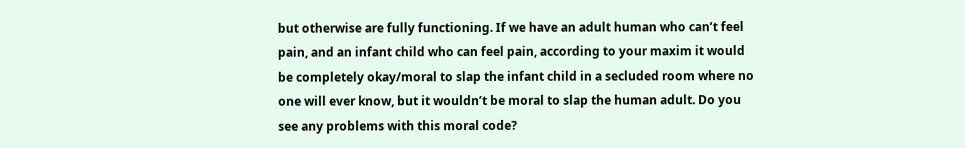but otherwise are fully functioning. If we have an adult human who can’t feel pain, and an infant child who can feel pain, according to your maxim it would be completely okay/moral to slap the infant child in a secluded room where no one will ever know, but it wouldn’t be moral to slap the human adult. Do you see any problems with this moral code?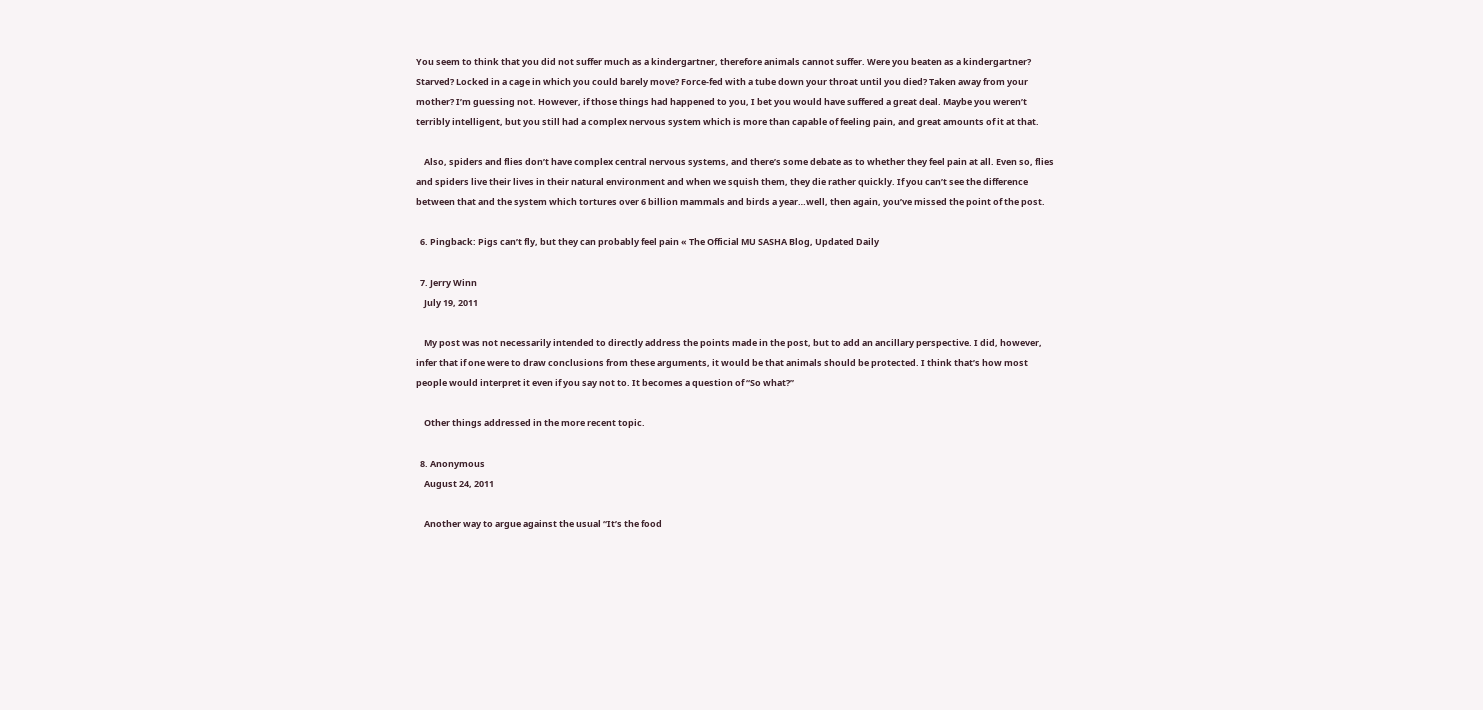You seem to think that you did not suffer much as a kindergartner, therefore animals cannot suffer. Were you beaten as a kindergartner? Starved? Locked in a cage in which you could barely move? Force-fed with a tube down your throat until you died? Taken away from your mother? I’m guessing not. However, if those things had happened to you, I bet you would have suffered a great deal. Maybe you weren’t terribly intelligent, but you still had a complex nervous system which is more than capable of feeling pain, and great amounts of it at that.

    Also, spiders and flies don’t have complex central nervous systems, and there’s some debate as to whether they feel pain at all. Even so, flies and spiders live their lives in their natural environment and when we squish them, they die rather quickly. If you can’t see the difference between that and the system which tortures over 6 billion mammals and birds a year…well, then again, you’ve missed the point of the post.

  6. Pingback: Pigs can’t fly, but they can probably feel pain « The Official MU SASHA Blog, Updated Daily

  7. Jerry Winn
    July 19, 2011

    My post was not necessarily intended to directly address the points made in the post, but to add an ancillary perspective. I did, however, infer that if one were to draw conclusions from these arguments, it would be that animals should be protected. I think that’s how most people would interpret it even if you say not to. It becomes a question of “So what?”

    Other things addressed in the more recent topic.

  8. Anonymous
    August 24, 2011

    Another way to argue against the usual “It’s the food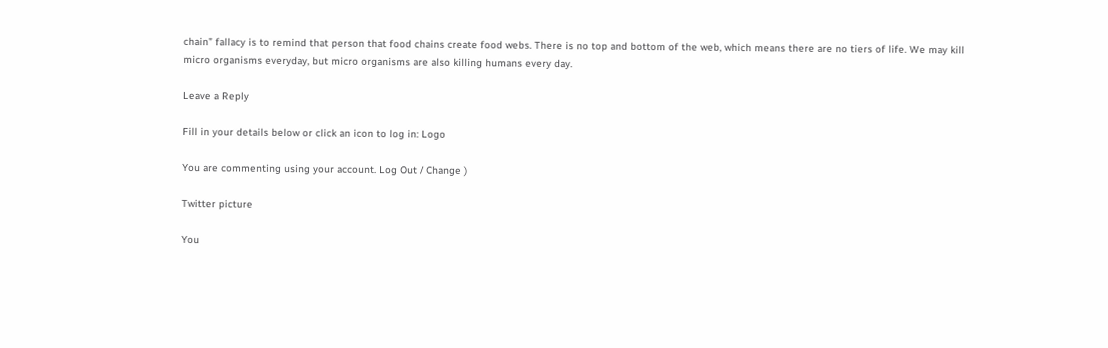chain” fallacy is to remind that person that food chains create food webs. There is no top and bottom of the web, which means there are no tiers of life. We may kill micro organisms everyday, but micro organisms are also killing humans every day.

Leave a Reply

Fill in your details below or click an icon to log in: Logo

You are commenting using your account. Log Out / Change )

Twitter picture

You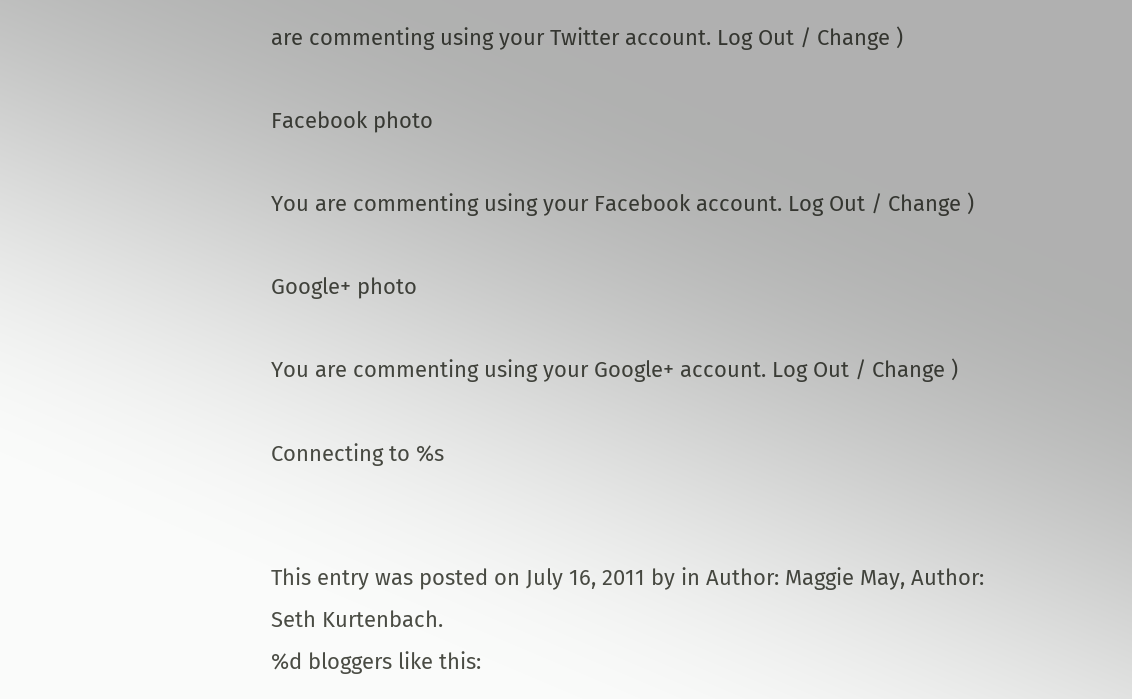are commenting using your Twitter account. Log Out / Change )

Facebook photo

You are commenting using your Facebook account. Log Out / Change )

Google+ photo

You are commenting using your Google+ account. Log Out / Change )

Connecting to %s


This entry was posted on July 16, 2011 by in Author: Maggie May, Author: Seth Kurtenbach.
%d bloggers like this: